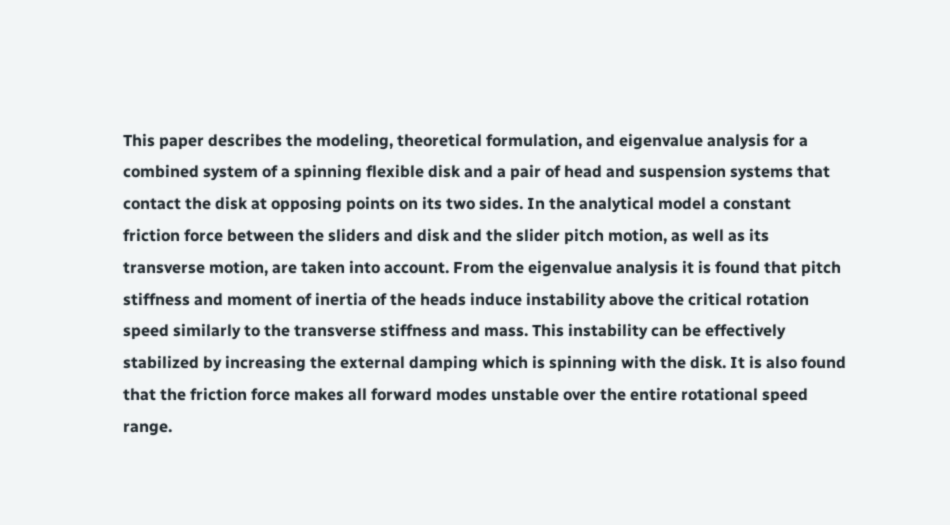This paper describes the modeling, theoretical formulation, and eigenvalue analysis for a combined system of a spinning flexible disk and a pair of head and suspension systems that contact the disk at opposing points on its two sides. In the analytical model a constant friction force between the sliders and disk and the slider pitch motion, as well as its transverse motion, are taken into account. From the eigenvalue analysis it is found that pitch stiffness and moment of inertia of the heads induce instability above the critical rotation speed similarly to the transverse stiffness and mass. This instability can be effectively stabilized by increasing the external damping which is spinning with the disk. It is also found that the friction force makes all forward modes unstable over the entire rotational speed range.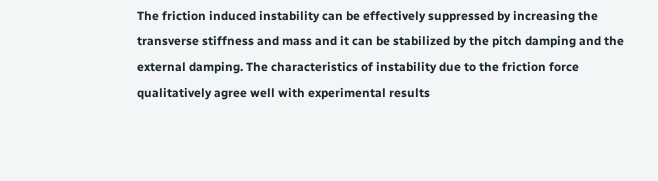The friction induced instability can be effectively suppressed by increasing the transverse stiffness and mass and it can be stabilized by the pitch damping and the external damping. The characteristics of instability due to the friction force qualitatively agree well with experimental results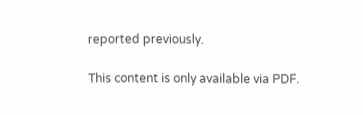reported previously.

This content is only available via PDF.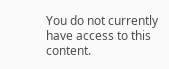You do not currently have access to this content.